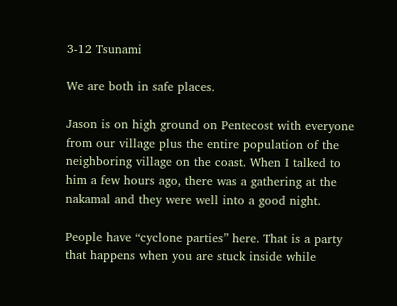3-12 Tsunami

We are both in safe places.

Jason is on high ground on Pentecost with everyone from our village plus the entire population of the neighboring village on the coast. When I talked to him a few hours ago, there was a gathering at the nakamal and they were well into a good night.

People have “cyclone parties” here. That is a party that happens when you are stuck inside while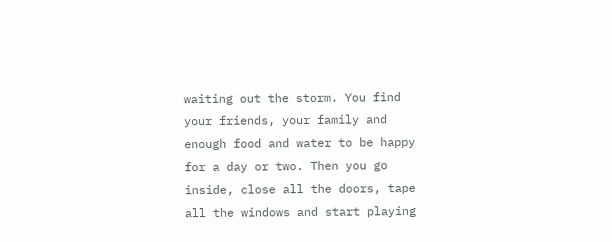waiting out the storm. You find your friends, your family and enough food and water to be happy for a day or two. Then you go inside, close all the doors, tape all the windows and start playing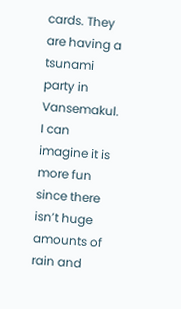cards. They are having a tsunami party in Vansemakul. I can imagine it is more fun since there isn’t huge amounts of rain and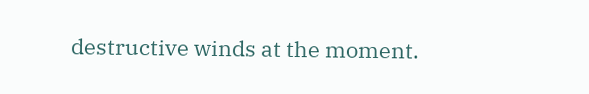destructive winds at the moment.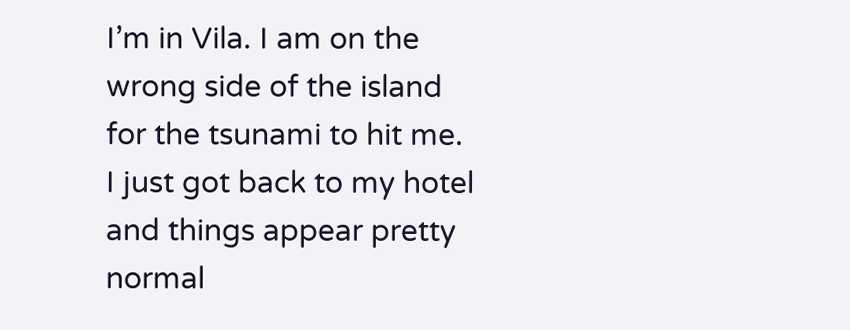I’m in Vila. I am on the wrong side of the island for the tsunami to hit me. I just got back to my hotel and things appear pretty normal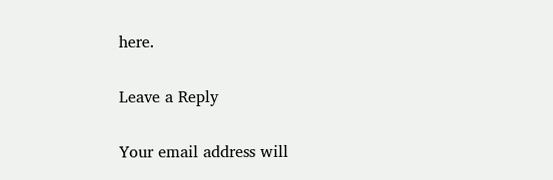here.

Leave a Reply

Your email address will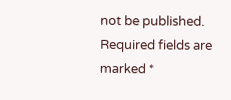not be published. Required fields are marked *